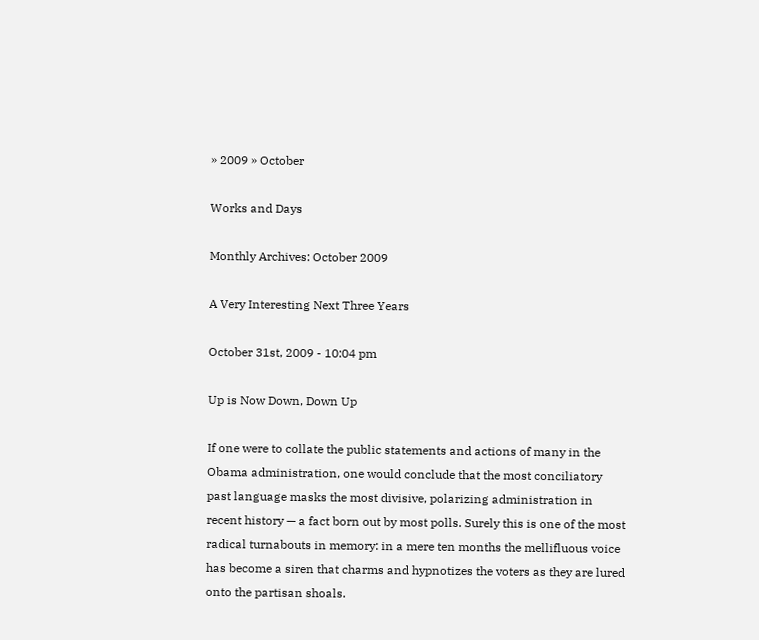» 2009 » October

Works and Days

Monthly Archives: October 2009

A Very Interesting Next Three Years

October 31st, 2009 - 10:04 pm

Up is Now Down, Down Up

If one were to collate the public statements and actions of many in the Obama administration, one would conclude that the most conciliatory past language masks the most divisive, polarizing administration in recent history — a fact born out by most polls. Surely this is one of the most radical turnabouts in memory: in a mere ten months the mellifluous voice has become a siren that charms and hypnotizes the voters as they are lured onto the partisan shoals.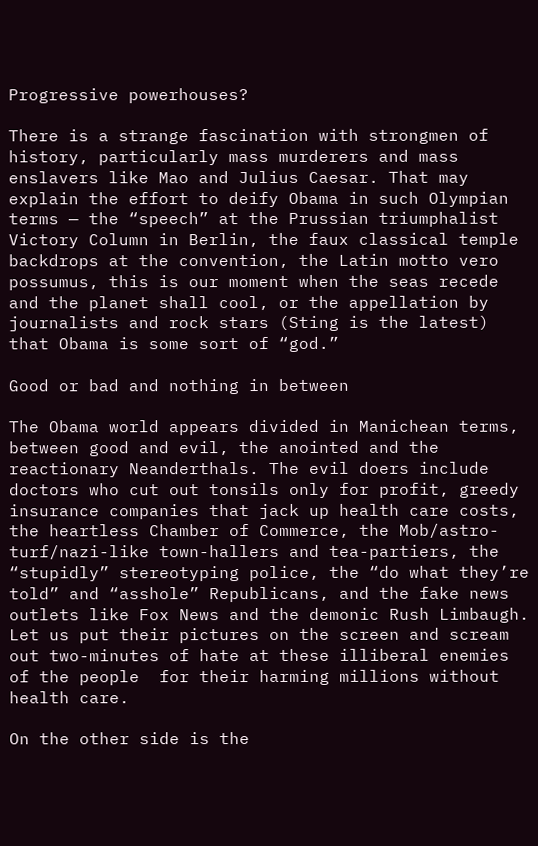Progressive powerhouses?

There is a strange fascination with strongmen of history, particularly mass murderers and mass enslavers like Mao and Julius Caesar. That may explain the effort to deify Obama in such Olympian terms — the “speech” at the Prussian triumphalist Victory Column in Berlin, the faux classical temple backdrops at the convention, the Latin motto vero possumus, this is our moment when the seas recede and the planet shall cool, or the appellation by journalists and rock stars (Sting is the latest) that Obama is some sort of “god.”

Good or bad and nothing in between

The Obama world appears divided in Manichean terms, between good and evil, the anointed and the reactionary Neanderthals. The evil doers include doctors who cut out tonsils only for profit, greedy insurance companies that jack up health care costs, the heartless Chamber of Commerce, the Mob/astro-turf/nazi-like town-hallers and tea-partiers, the “stupidly” stereotyping police, the “do what they’re told” and “asshole” Republicans, and the fake news outlets like Fox News and the demonic Rush Limbaugh. Let us put their pictures on the screen and scream out two-minutes of hate at these illiberal enemies of the people  for their harming millions without health care.

On the other side is the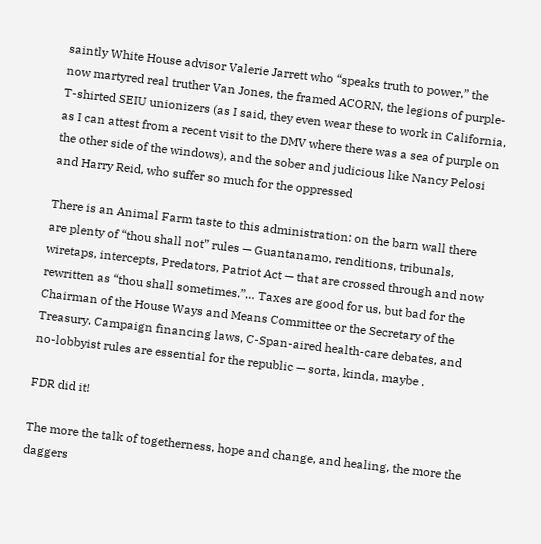saintly White House advisor Valerie Jarrett who “speaks truth to power,” the now martyred real truther Van Jones, the framed ACORN, the legions of purple-T-shirted SEIU unionizers (as I said, they even wear these to work in California, as I can attest from a recent visit to the DMV where there was a sea of purple on the other side of the windows), and the sober and judicious like Nancy Pelosi and Harry Reid, who suffer so much for the oppressed

There is an Animal Farm taste to this administration: on the barn wall there are plenty of “thou shall not” rules — Guantanamo, renditions, tribunals, wiretaps, intercepts, Predators, Patriot Act — that are crossed through and now rewritten as “thou shall sometimes.”… Taxes are good for us, but bad for the Chairman of the House Ways and Means Committee or the Secretary of the Treasury. Campaign financing laws, C-Span-aired health-care debates, and no-lobbyist rules are essential for the republic — sorta, kinda, maybe .

FDR did it!

The more the talk of togetherness, hope and change, and healing, the more the daggers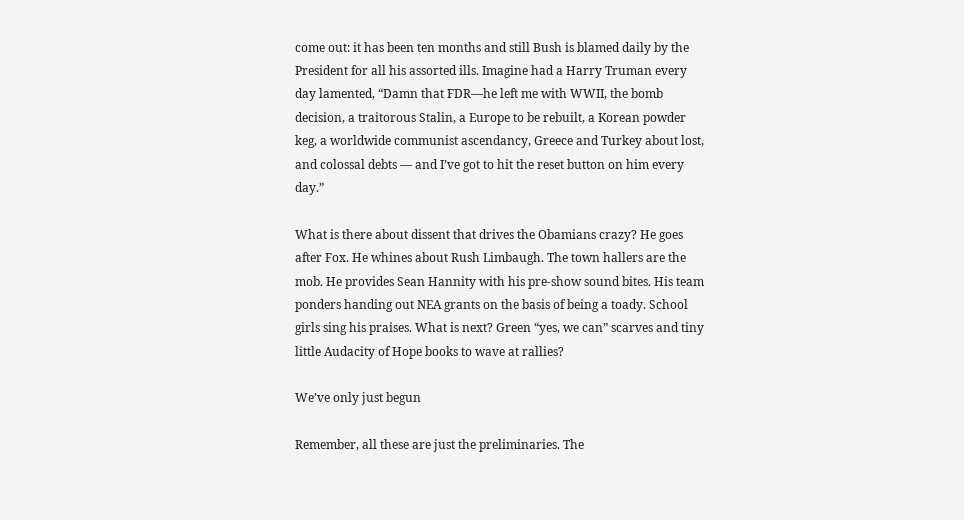come out: it has been ten months and still Bush is blamed daily by the President for all his assorted ills. Imagine had a Harry Truman every day lamented, “Damn that FDR—he left me with WWII, the bomb decision, a traitorous Stalin, a Europe to be rebuilt, a Korean powder keg, a worldwide communist ascendancy, Greece and Turkey about lost, and colossal debts — and I’ve got to hit the reset button on him every day.”

What is there about dissent that drives the Obamians crazy? He goes after Fox. He whines about Rush Limbaugh. The town hallers are the mob. He provides Sean Hannity with his pre-show sound bites. His team ponders handing out NEA grants on the basis of being a toady. School girls sing his praises. What is next? Green “yes, we can” scarves and tiny little Audacity of Hope books to wave at rallies?

We’ve only just begun

Remember, all these are just the preliminaries. The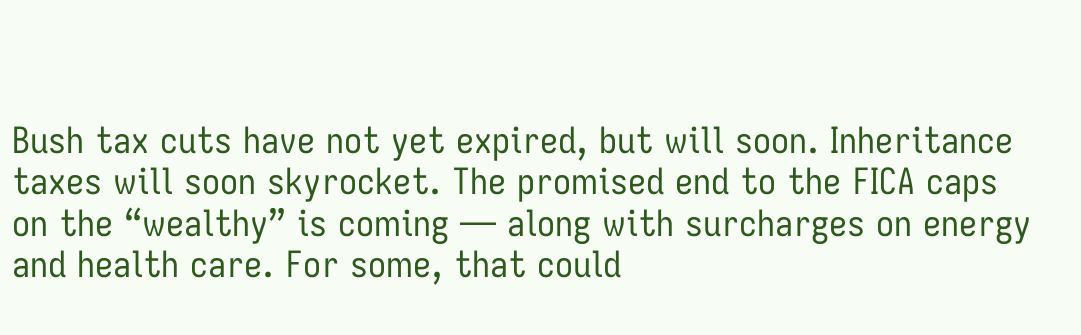Bush tax cuts have not yet expired, but will soon. Inheritance taxes will soon skyrocket. The promised end to the FICA caps on the “wealthy” is coming — along with surcharges on energy and health care. For some, that could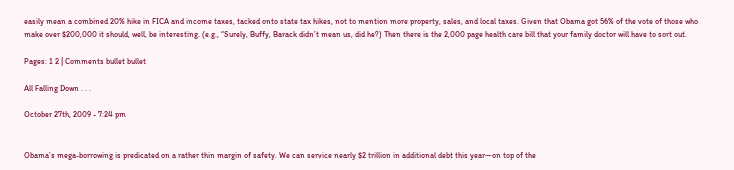easily mean a combined 20% hike in FICA and income taxes, tacked onto state tax hikes, not to mention more property, sales, and local taxes. Given that Obama got 56% of the vote of those who make over $200,000 it should, well, be interesting. (e.g., “Surely, Buffy, Barack didn’t mean us, did he?) Then there is the 2,000 page health care bill that your family doctor will have to sort out.

Pages: 1 2 | Comments bullet bullet

All Falling Down . . .

October 27th, 2009 - 7:24 pm


Obama’s mega-borrowing is predicated on a rather thin margin of safety. We can service nearly $2 trillion in additional debt this year—on top of the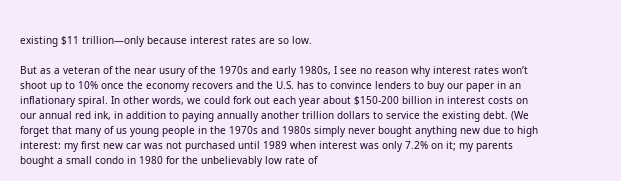existing $11 trillion—only because interest rates are so low.

But as a veteran of the near usury of the 1970s and early 1980s, I see no reason why interest rates won’t shoot up to 10% once the economy recovers and the U.S. has to convince lenders to buy our paper in an inflationary spiral. In other words, we could fork out each year about $150-200 billion in interest costs on our annual red ink, in addition to paying annually another trillion dollars to service the existing debt. (We forget that many of us young people in the 1970s and 1980s simply never bought anything new due to high interest: my first new car was not purchased until 1989 when interest was only 7.2% on it; my parents bought a small condo in 1980 for the unbelievably low rate of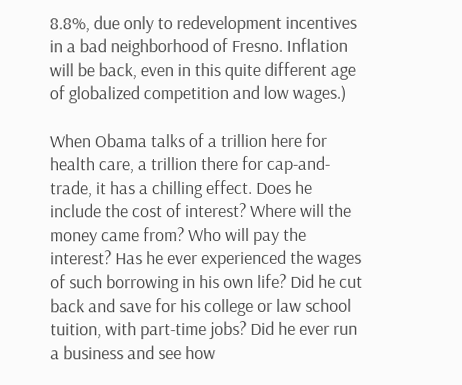8.8%, due only to redevelopment incentives in a bad neighborhood of Fresno. Inflation will be back, even in this quite different age of globalized competition and low wages.)

When Obama talks of a trillion here for health care, a trillion there for cap-and-trade, it has a chilling effect. Does he include the cost of interest? Where will the money came from? Who will pay the interest? Has he ever experienced the wages of such borrowing in his own life? Did he cut back and save for his college or law school tuition, with part-time jobs? Did he ever run a business and see how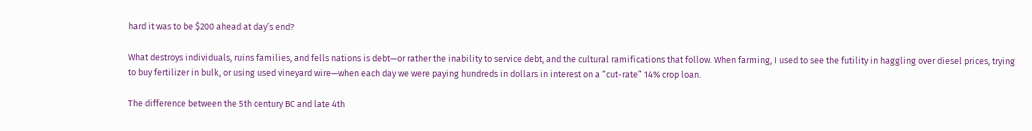hard it was to be $200 ahead at day’s end?

What destroys individuals, ruins families, and fells nations is debt—or rather the inability to service debt, and the cultural ramifications that follow. When farming, I used to see the futility in haggling over diesel prices, trying to buy fertilizer in bulk, or using used vineyard wire—when each day we were paying hundreds in dollars in interest on a “cut-rate” 14% crop loan.

The difference between the 5th century BC and late 4th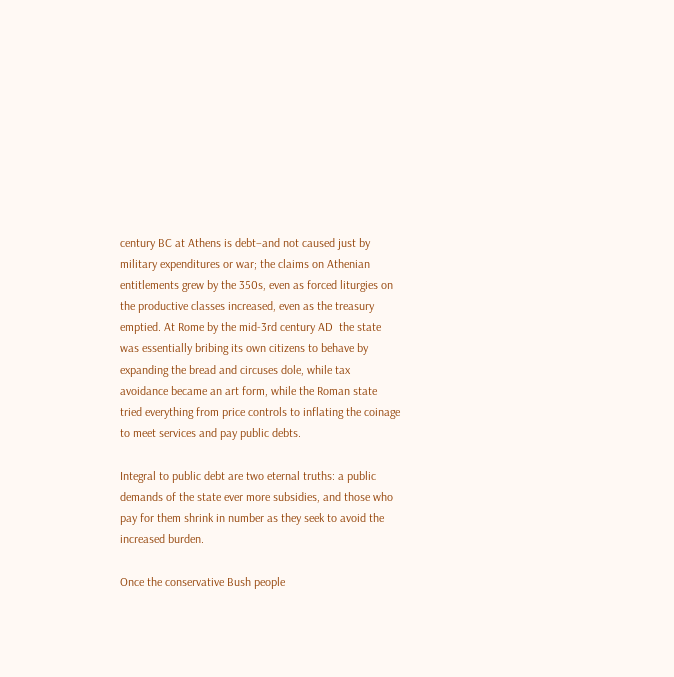century BC at Athens is debt–and not caused just by military expenditures or war; the claims on Athenian entitlements grew by the 350s, even as forced liturgies on the productive classes increased, even as the treasury emptied. At Rome by the mid-3rd century AD  the state was essentially bribing its own citizens to behave by expanding the bread and circuses dole, while tax avoidance became an art form, while the Roman state tried everything from price controls to inflating the coinage to meet services and pay public debts.

Integral to public debt are two eternal truths: a public demands of the state ever more subsidies, and those who pay for them shrink in number as they seek to avoid the increased burden.

Once the conservative Bush people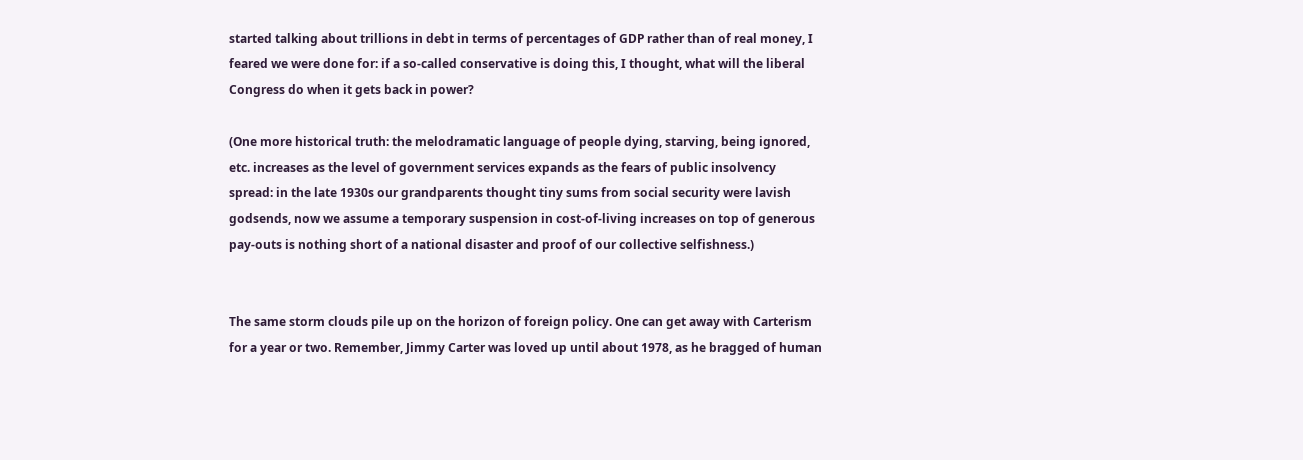started talking about trillions in debt in terms of percentages of GDP rather than of real money, I feared we were done for: if a so-called conservative is doing this, I thought, what will the liberal Congress do when it gets back in power?

(One more historical truth: the melodramatic language of people dying, starving, being ignored, etc. increases as the level of government services expands as the fears of public insolvency spread: in the late 1930s our grandparents thought tiny sums from social security were lavish godsends, now we assume a temporary suspension in cost-of-living increases on top of generous pay-outs is nothing short of a national disaster and proof of our collective selfishness.)


The same storm clouds pile up on the horizon of foreign policy. One can get away with Carterism for a year or two. Remember, Jimmy Carter was loved up until about 1978, as he bragged of human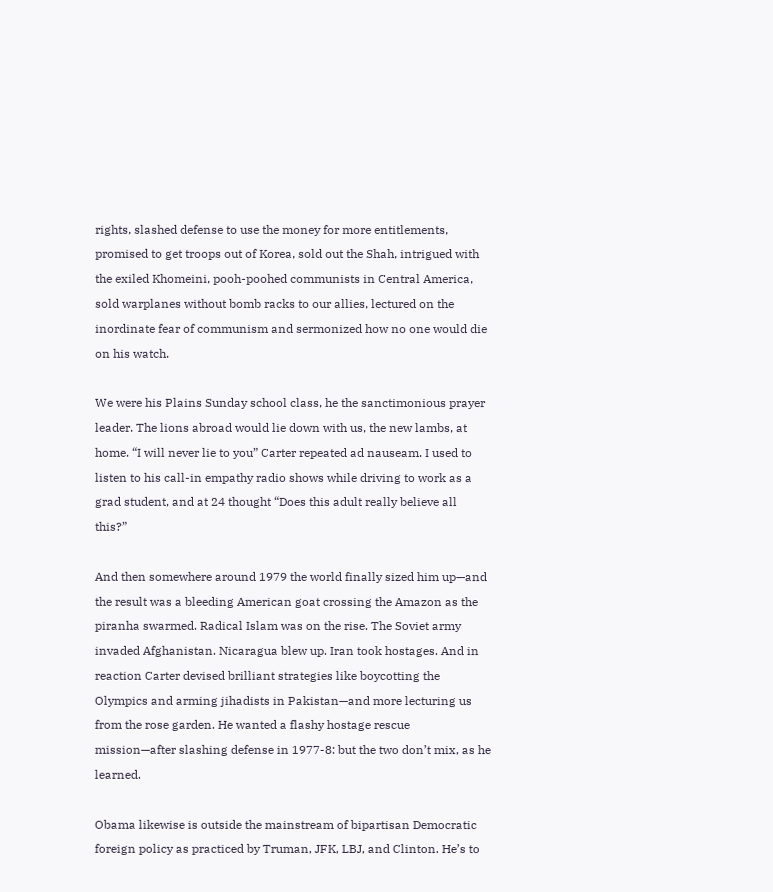rights, slashed defense to use the money for more entitlements, promised to get troops out of Korea, sold out the Shah, intrigued with the exiled Khomeini, pooh-poohed communists in Central America, sold warplanes without bomb racks to our allies, lectured on the inordinate fear of communism and sermonized how no one would die on his watch.

We were his Plains Sunday school class, he the sanctimonious prayer leader. The lions abroad would lie down with us, the new lambs, at home. “I will never lie to you” Carter repeated ad nauseam. I used to listen to his call-in empathy radio shows while driving to work as a grad student, and at 24 thought “Does this adult really believe all this?”

And then somewhere around 1979 the world finally sized him up—and the result was a bleeding American goat crossing the Amazon as the piranha swarmed. Radical Islam was on the rise. The Soviet army invaded Afghanistan. Nicaragua blew up. Iran took hostages. And in reaction Carter devised brilliant strategies like boycotting the Olympics and arming jihadists in Pakistan—and more lecturing us from the rose garden. He wanted a flashy hostage rescue mission—after slashing defense in 1977-8: but the two don’t mix, as he learned.

Obama likewise is outside the mainstream of bipartisan Democratic foreign policy as practiced by Truman, JFK, LBJ, and Clinton. He’s to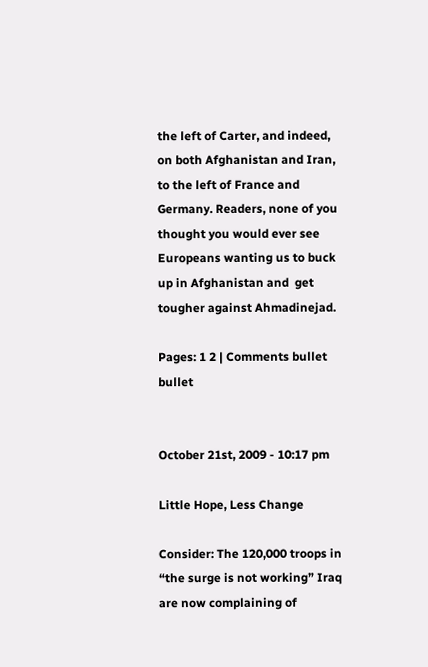the left of Carter, and indeed, on both Afghanistan and Iran, to the left of France and Germany. Readers, none of you thought you would ever see Europeans wanting us to buck up in Afghanistan and  get tougher against Ahmadinejad.

Pages: 1 2 | Comments bullet bullet


October 21st, 2009 - 10:17 pm

Little Hope, Less Change

Consider: The 120,000 troops in “the surge is not working” Iraq are now complaining of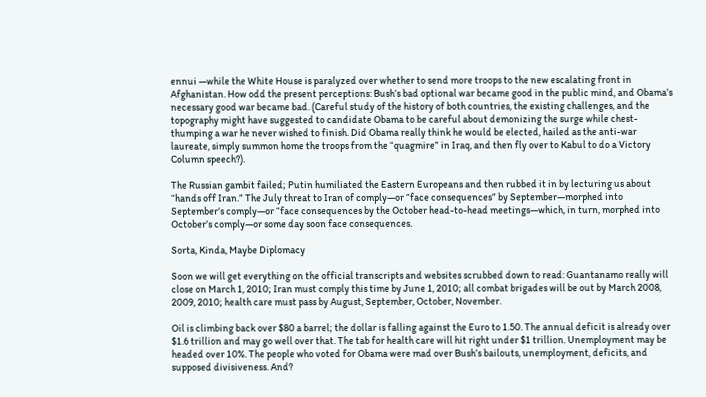ennui —while the White House is paralyzed over whether to send more troops to the new escalating front in Afghanistan. How odd the present perceptions: Bush’s bad optional war became good in the public mind, and Obama’s necessary good war became bad. (Careful study of the history of both countries, the existing challenges, and the topography might have suggested to candidate Obama to be careful about demonizing the surge while chest-thumping a war he never wished to finish. Did Obama really think he would be elected, hailed as the anti-war laureate, simply summon home the troops from the “quagmire” in Iraq, and then fly over to Kabul to do a Victory Column speech?).

The Russian gambit failed; Putin humiliated the Eastern Europeans and then rubbed it in by lecturing us about “hands off Iran.” The July threat to Iran of comply—or “face consequences” by September—morphed into September’s comply—or “face consequences by the October head-to-head meetings—which, in turn, morphed into October’s comply—or some day soon face consequences.

Sorta, Kinda, Maybe Diplomacy

Soon we will get everything on the official transcripts and websites scrubbed down to read: Guantanamo really will close on March 1, 2010; Iran must comply this time by June 1, 2010; all combat brigades will be out by March 2008, 2009, 2010; health care must pass by August, September, October, November.

Oil is climbing back over $80 a barrel; the dollar is falling against the Euro to 1.50. The annual deficit is already over $1.6 trillion and may go well over that. The tab for health care will hit right under $1 trillion. Unemployment may be headed over 10%. The people who voted for Obama were mad over Bush’s bailouts, unemployment, deficits, and supposed divisiveness. And?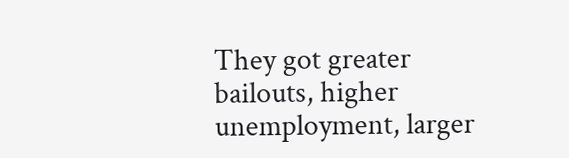They got greater bailouts, higher unemployment, larger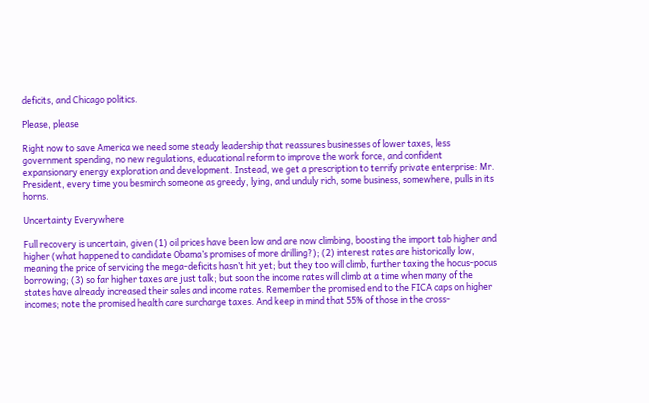deficits, and Chicago politics.

Please, please

Right now to save America we need some steady leadership that reassures businesses of lower taxes, less government spending, no new regulations, educational reform to improve the work force, and confident expansionary energy exploration and development. Instead, we get a prescription to terrify private enterprise: Mr. President, every time you besmirch someone as greedy, lying, and unduly rich, some business, somewhere, pulls in its horns.

Uncertainty Everywhere

Full recovery is uncertain, given (1) oil prices have been low and are now climbing, boosting the import tab higher and higher (what happened to candidate Obama’s promises of more drilling?); (2) interest rates are historically low, meaning the price of servicing the mega-deficits hasn’t hit yet; but they too will climb, further taxing the hocus-pocus borrowing; (3) so far higher taxes are just talk; but soon the income rates will climb at a time when many of the states have already increased their sales and income rates. Remember the promised end to the FICA caps on higher incomes; note the promised health care surcharge taxes. And keep in mind that 55% of those in the cross-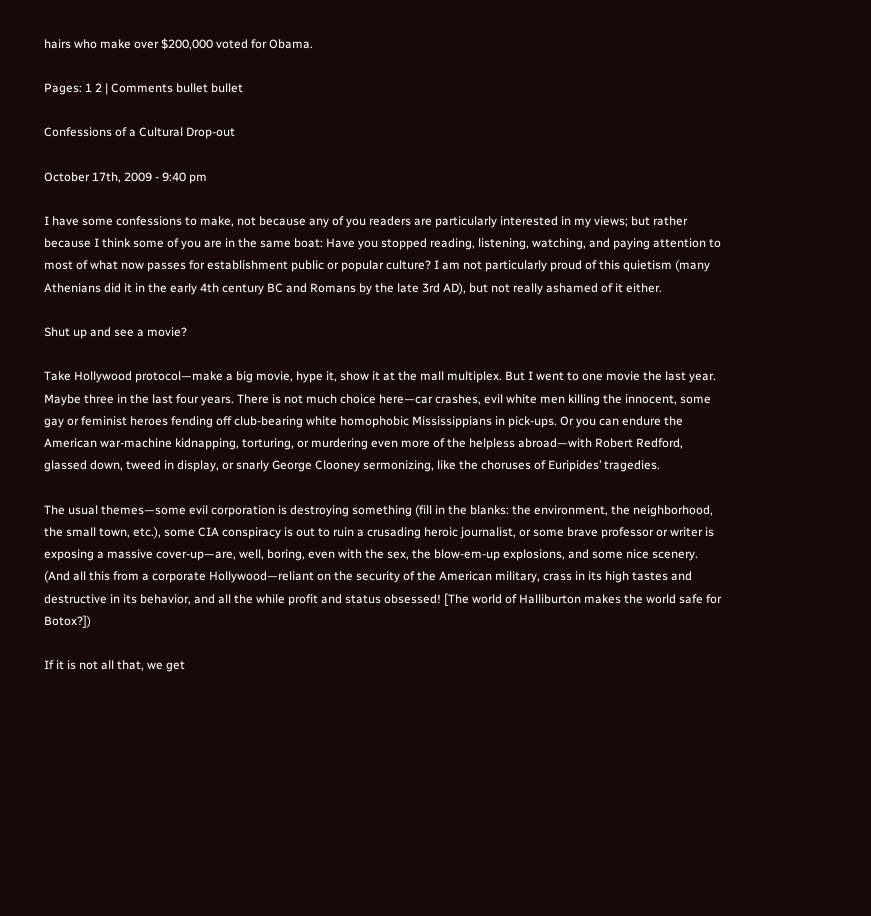hairs who make over $200,000 voted for Obama.

Pages: 1 2 | Comments bullet bullet

Confessions of a Cultural Drop-out

October 17th, 2009 - 9:40 pm

I have some confessions to make, not because any of you readers are particularly interested in my views; but rather because I think some of you are in the same boat: Have you stopped reading, listening, watching, and paying attention to most of what now passes for establishment public or popular culture? I am not particularly proud of this quietism (many Athenians did it in the early 4th century BC and Romans by the late 3rd AD), but not really ashamed of it either.

Shut up and see a movie?

Take Hollywood protocol—make a big movie, hype it, show it at the mall multiplex. But I went to one movie the last year. Maybe three in the last four years. There is not much choice here—car crashes, evil white men killing the innocent, some gay or feminist heroes fending off club-bearing white homophobic Mississippians in pick-ups. Or you can endure the American war-machine kidnapping, torturing, or murdering even more of the helpless abroad—with Robert Redford, glassed down, tweed in display, or snarly George Clooney sermonizing, like the choruses of Euripides’ tragedies.

The usual themes—some evil corporation is destroying something (fill in the blanks: the environment, the neighborhood, the small town, etc.), some CIA conspiracy is out to ruin a crusading heroic journalist, or some brave professor or writer is exposing a massive cover-up—are, well, boring, even with the sex, the blow-em-up explosions, and some nice scenery. (And all this from a corporate Hollywood—reliant on the security of the American military, crass in its high tastes and destructive in its behavior, and all the while profit and status obsessed! [The world of Halliburton makes the world safe for Botox?])

If it is not all that, we get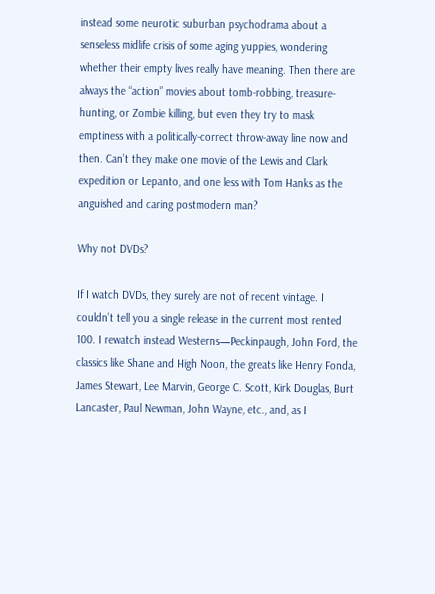instead some neurotic suburban psychodrama about a senseless midlife crisis of some aging yuppies, wondering whether their empty lives really have meaning. Then there are always the “action” movies about tomb-robbing, treasure-hunting, or Zombie killing, but even they try to mask emptiness with a politically-correct throw-away line now and then. Can’t they make one movie of the Lewis and Clark expedition or Lepanto, and one less with Tom Hanks as the anguished and caring postmodern man?

Why not DVDs?

If I watch DVDs, they surely are not of recent vintage. I couldn’t tell you a single release in the current most rented 100. I rewatch instead Westerns—Peckinpaugh, John Ford, the classics like Shane and High Noon, the greats like Henry Fonda, James Stewart, Lee Marvin, George C. Scott, Kirk Douglas, Burt Lancaster, Paul Newman, John Wayne, etc., and, as I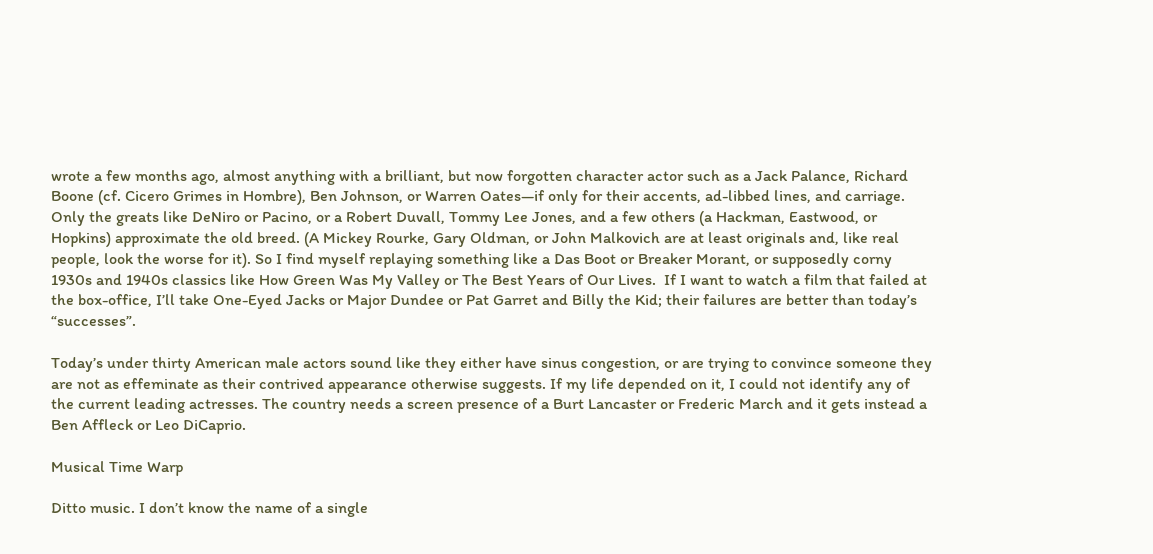wrote a few months ago, almost anything with a brilliant, but now forgotten character actor such as a Jack Palance, Richard Boone (cf. Cicero Grimes in Hombre), Ben Johnson, or Warren Oates—if only for their accents, ad-libbed lines, and carriage. Only the greats like DeNiro or Pacino, or a Robert Duvall, Tommy Lee Jones, and a few others (a Hackman, Eastwood, or Hopkins) approximate the old breed. (A Mickey Rourke, Gary Oldman, or John Malkovich are at least originals and, like real people, look the worse for it). So I find myself replaying something like a Das Boot or Breaker Morant, or supposedly corny 1930s and 1940s classics like How Green Was My Valley or The Best Years of Our Lives.  If I want to watch a film that failed at the box-office, I’ll take One-Eyed Jacks or Major Dundee or Pat Garret and Billy the Kid; their failures are better than today’s “successes”.

Today’s under thirty American male actors sound like they either have sinus congestion, or are trying to convince someone they are not as effeminate as their contrived appearance otherwise suggests. If my life depended on it, I could not identify any of the current leading actresses. The country needs a screen presence of a Burt Lancaster or Frederic March and it gets instead a Ben Affleck or Leo DiCaprio.

Musical Time Warp

Ditto music. I don’t know the name of a single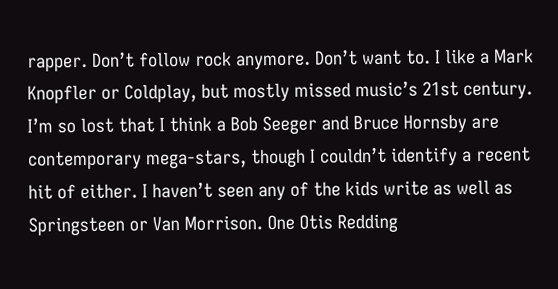rapper. Don’t follow rock anymore. Don’t want to. I like a Mark Knopfler or Coldplay, but mostly missed music’s 21st century. I’m so lost that I think a Bob Seeger and Bruce Hornsby are contemporary mega-stars, though I couldn’t identify a recent hit of either. I haven’t seen any of the kids write as well as Springsteen or Van Morrison. One Otis Redding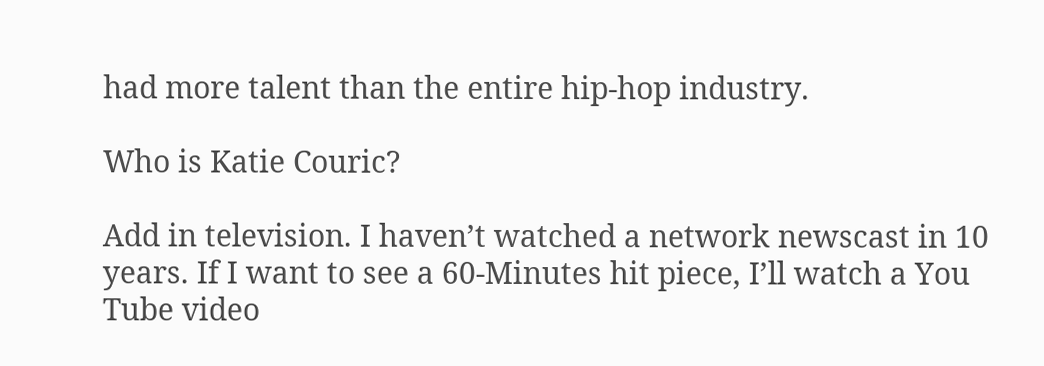had more talent than the entire hip-hop industry.

Who is Katie Couric?

Add in television. I haven’t watched a network newscast in 10 years. If I want to see a 60-Minutes hit piece, I’ll watch a You Tube video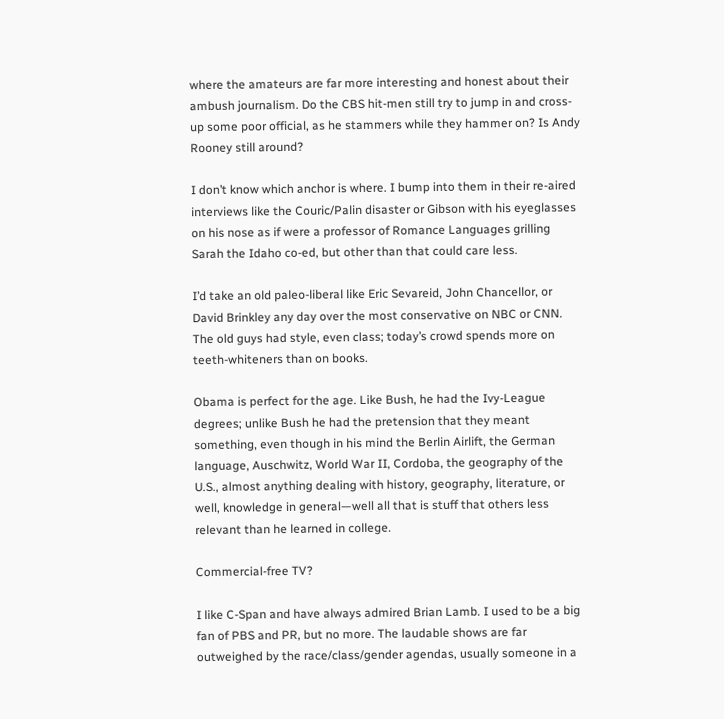where the amateurs are far more interesting and honest about their ambush journalism. Do the CBS hit-men still try to jump in and cross-up some poor official, as he stammers while they hammer on? Is Andy Rooney still around?

I don’t know which anchor is where. I bump into them in their re-aired interviews like the Couric/Palin disaster or Gibson with his eyeglasses on his nose as if were a professor of Romance Languages grilling Sarah the Idaho co-ed, but other than that could care less.

I’d take an old paleo-liberal like Eric Sevareid, John Chancellor, or David Brinkley any day over the most conservative on NBC or CNN. The old guys had style, even class; today’s crowd spends more on teeth-whiteners than on books.

Obama is perfect for the age. Like Bush, he had the Ivy-League degrees; unlike Bush he had the pretension that they meant something, even though in his mind the Berlin Airlift, the German language, Auschwitz, World War II, Cordoba, the geography of the U.S., almost anything dealing with history, geography, literature, or well, knowledge in general—well all that is stuff that others less relevant than he learned in college.

Commercial-free TV?

I like C-Span and have always admired Brian Lamb. I used to be a big fan of PBS and PR, but no more. The laudable shows are far outweighed by the race/class/gender agendas, usually someone in a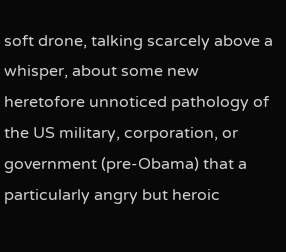soft drone, talking scarcely above a whisper, about some new heretofore unnoticed pathology of the US military, corporation, or government (pre-Obama) that a particularly angry but heroic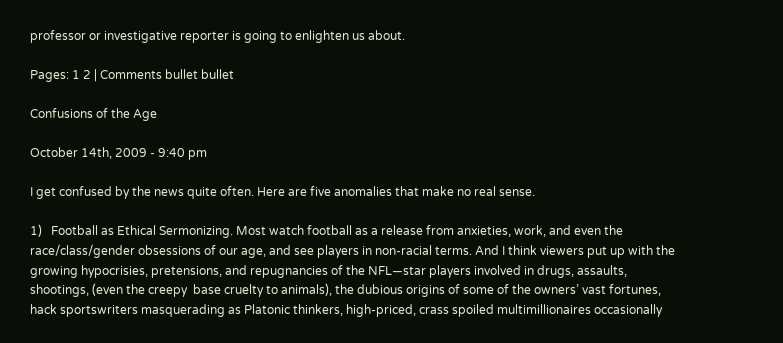professor or investigative reporter is going to enlighten us about.

Pages: 1 2 | Comments bullet bullet

Confusions of the Age

October 14th, 2009 - 9:40 pm

I get confused by the news quite often. Here are five anomalies that make no real sense.

1)   Football as Ethical Sermonizing. Most watch football as a release from anxieties, work, and even the race/class/gender obsessions of our age, and see players in non-racial terms. And I think viewers put up with the growing hypocrisies, pretensions, and repugnancies of the NFL—star players involved in drugs, assaults, shootings, (even the creepy  base cruelty to animals), the dubious origins of some of the owners’ vast fortunes, hack sportswriters masquerading as Platonic thinkers, high-priced, crass spoiled multimillionaires occasionally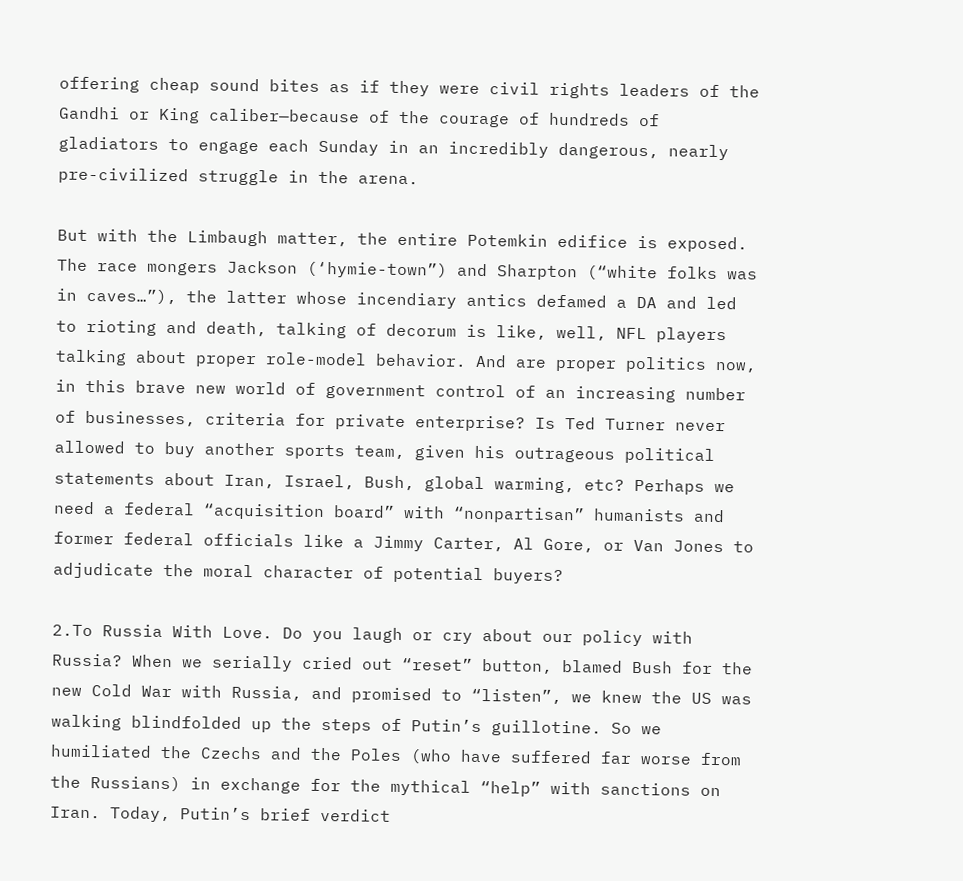offering cheap sound bites as if they were civil rights leaders of the Gandhi or King caliber—because of the courage of hundreds of gladiators to engage each Sunday in an incredibly dangerous, nearly pre-civilized struggle in the arena.

But with the Limbaugh matter, the entire Potemkin edifice is exposed. The race mongers Jackson (‘hymie-town”) and Sharpton (“white folks was in caves…”), the latter whose incendiary antics defamed a DA and led to rioting and death, talking of decorum is like, well, NFL players talking about proper role-model behavior. And are proper politics now, in this brave new world of government control of an increasing number of businesses, criteria for private enterprise? Is Ted Turner never allowed to buy another sports team, given his outrageous political statements about Iran, Israel, Bush, global warming, etc? Perhaps we need a federal “acquisition board” with “nonpartisan” humanists and former federal officials like a Jimmy Carter, Al Gore, or Van Jones to adjudicate the moral character of potential buyers?

2.To Russia With Love. Do you laugh or cry about our policy with Russia? When we serially cried out “reset” button, blamed Bush for the new Cold War with Russia, and promised to “listen”, we knew the US was walking blindfolded up the steps of Putin’s guillotine. So we humiliated the Czechs and the Poles (who have suffered far worse from the Russians) in exchange for the mythical “help” with sanctions on Iran. Today, Putin’s brief verdict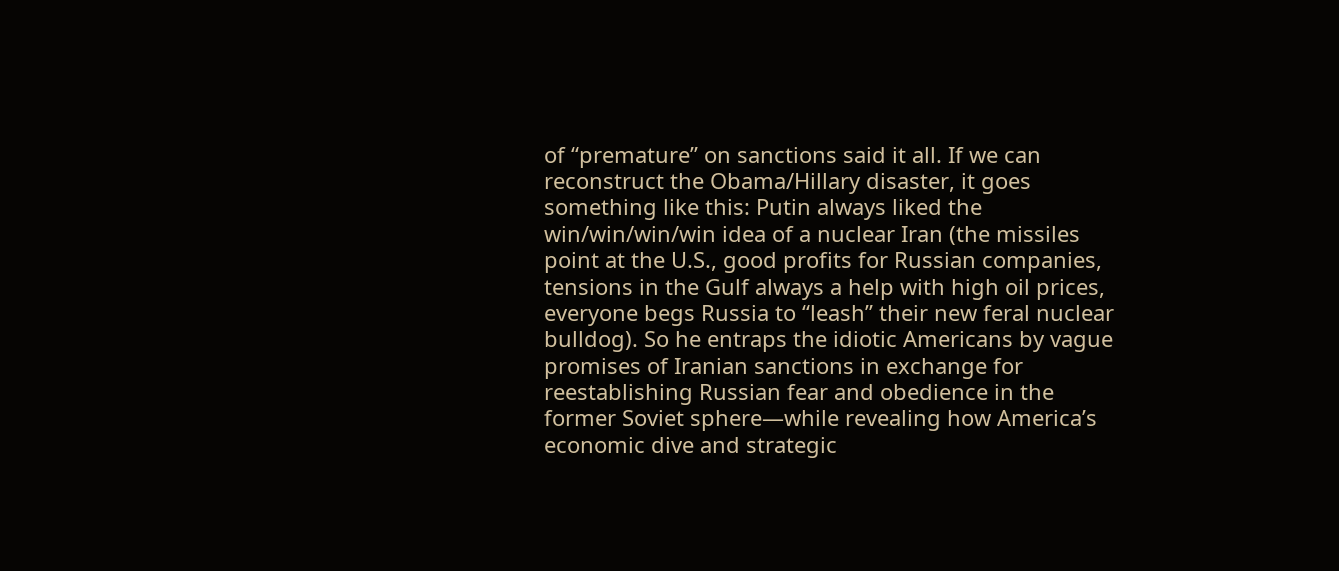of “premature” on sanctions said it all. If we can reconstruct the Obama/Hillary disaster, it goes something like this: Putin always liked the win/win/win/win idea of a nuclear Iran (the missiles point at the U.S., good profits for Russian companies, tensions in the Gulf always a help with high oil prices, everyone begs Russia to “leash” their new feral nuclear bulldog). So he entraps the idiotic Americans by vague promises of Iranian sanctions in exchange for reestablishing Russian fear and obedience in the former Soviet sphere—while revealing how America’s economic dive and strategic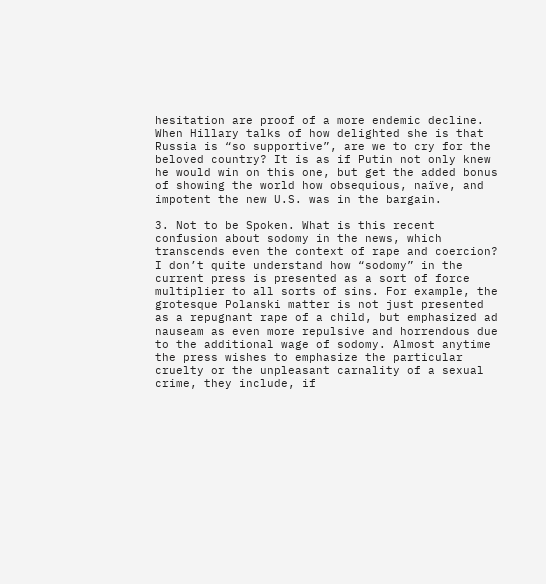hesitation are proof of a more endemic decline. When Hillary talks of how delighted she is that Russia is “so supportive”, are we to cry for the beloved country? It is as if Putin not only knew he would win on this one, but get the added bonus of showing the world how obsequious, naïve, and impotent the new U.S. was in the bargain.

3. Not to be Spoken. What is this recent confusion about sodomy in the news, which transcends even the context of rape and coercion? I don’t quite understand how “sodomy” in the current press is presented as a sort of force multiplier to all sorts of sins. For example, the grotesque Polanski matter is not just presented as a repugnant rape of a child, but emphasized ad nauseam as even more repulsive and horrendous due to the additional wage of sodomy. Almost anytime the press wishes to emphasize the particular cruelty or the unpleasant carnality of a sexual crime, they include, if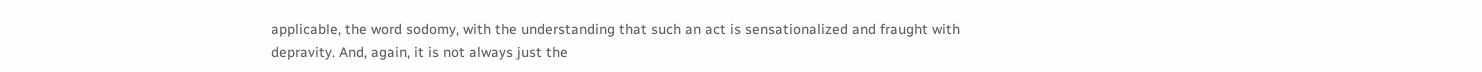applicable, the word sodomy, with the understanding that such an act is sensationalized and fraught with depravity. And, again, it is not always just the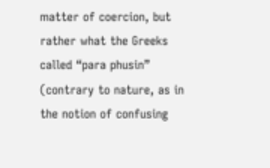matter of coercion, but rather what the Greeks called “para phusin” (contrary to nature, as in the notion of confusing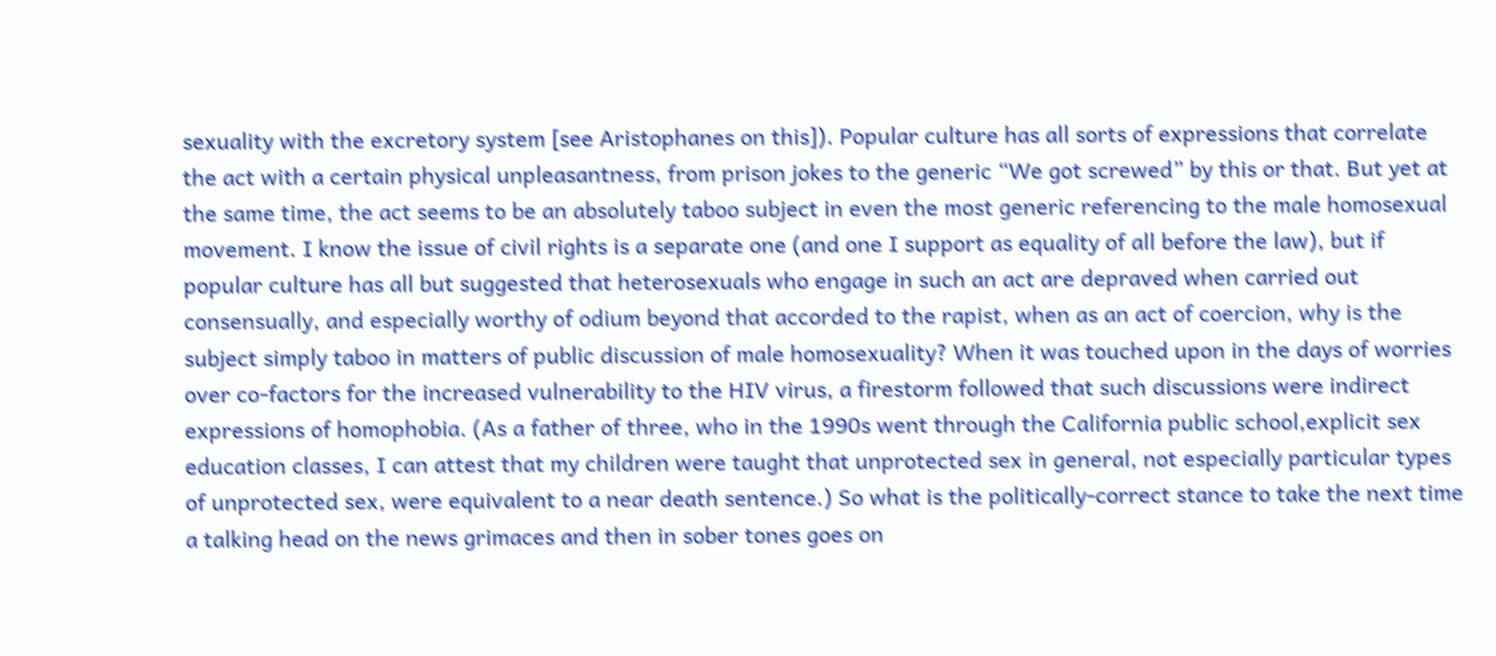sexuality with the excretory system [see Aristophanes on this]). Popular culture has all sorts of expressions that correlate the act with a certain physical unpleasantness, from prison jokes to the generic “We got screwed” by this or that. But yet at the same time, the act seems to be an absolutely taboo subject in even the most generic referencing to the male homosexual movement. I know the issue of civil rights is a separate one (and one I support as equality of all before the law), but if popular culture has all but suggested that heterosexuals who engage in such an act are depraved when carried out consensually, and especially worthy of odium beyond that accorded to the rapist, when as an act of coercion, why is the subject simply taboo in matters of public discussion of male homosexuality? When it was touched upon in the days of worries over co-factors for the increased vulnerability to the HIV virus, a firestorm followed that such discussions were indirect expressions of homophobia. (As a father of three, who in the 1990s went through the California public school,explicit sex education classes, I can attest that my children were taught that unprotected sex in general, not especially particular types of unprotected sex, were equivalent to a near death sentence.) So what is the politically-correct stance to take the next time a talking head on the news grimaces and then in sober tones goes on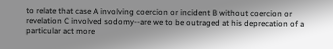to relate that case A involving coercion or incident B without coercion or revelation C involved sodomy--are we to be outraged at his deprecation of a particular act more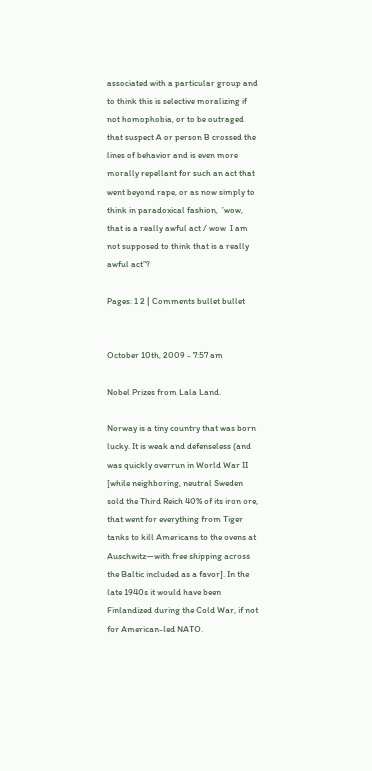associated with a particular group and to think this is selective moralizing if not homophobia, or to be outraged that suspect A or person B crossed the lines of behavior and is even more morally repellant for such an act that went beyond rape, or as now simply to think in paradoxical fashion,  ’wow, that is a really awful act / wow  I am not supposed to think that is a really awful act”?

Pages: 1 2 | Comments bullet bullet


October 10th, 2009 - 7:57 am

Nobel Prizes from Lala Land.

Norway is a tiny country that was born lucky. It is weak and defenseless (and was quickly overrun in World War II [while neighboring, neutral Sweden sold the Third Reich 40% of its iron ore, that went for everything from Tiger tanks to kill Americans to the ovens at Auschwitz—with free shipping across the Baltic included as a favor]. In the late 1940s it would have been Finlandized during the Cold War, if not for American-led NATO.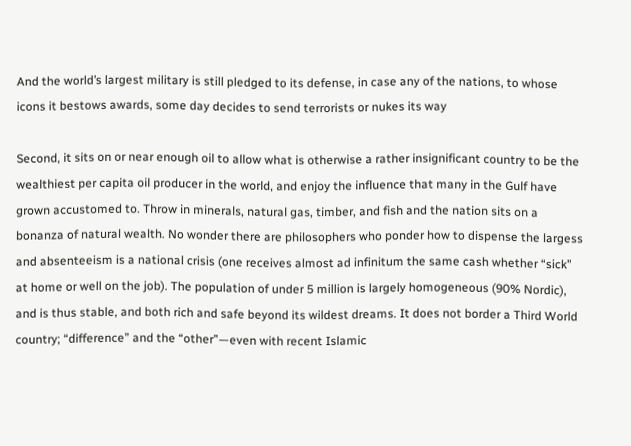And the world’s largest military is still pledged to its defense, in case any of the nations, to whose icons it bestows awards, some day decides to send terrorists or nukes its way

Second, it sits on or near enough oil to allow what is otherwise a rather insignificant country to be the wealthiest per capita oil producer in the world, and enjoy the influence that many in the Gulf have grown accustomed to. Throw in minerals, natural gas, timber, and fish and the nation sits on a bonanza of natural wealth. No wonder there are philosophers who ponder how to dispense the largess and absenteeism is a national crisis (one receives almost ad infinitum the same cash whether “sick” at home or well on the job). The population of under 5 million is largely homogeneous (90% Nordic), and is thus stable, and both rich and safe beyond its wildest dreams. It does not border a Third World country; “difference” and the “other”—even with recent Islamic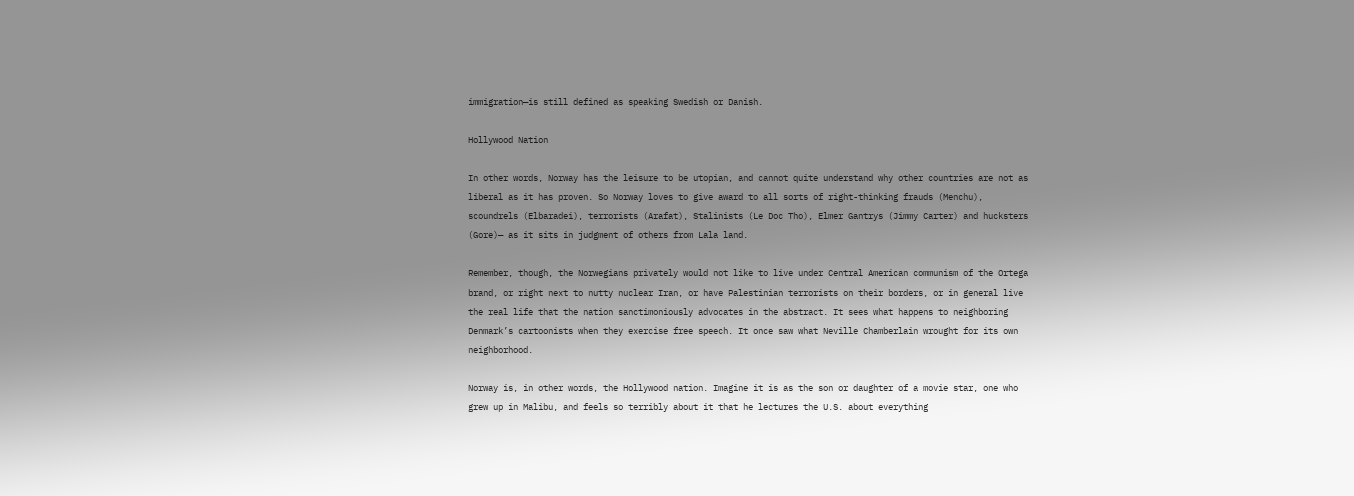immigration—is still defined as speaking Swedish or Danish.

Hollywood Nation

In other words, Norway has the leisure to be utopian, and cannot quite understand why other countries are not as liberal as it has proven. So Norway loves to give award to all sorts of right-thinking frauds (Menchu), scoundrels (Elbaradei), terrorists (Arafat), Stalinists (Le Doc Tho), Elmer Gantrys (Jimmy Carter) and hucksters (Gore)— as it sits in judgment of others from Lala land.

Remember, though, the Norwegians privately would not like to live under Central American communism of the Ortega brand, or right next to nutty nuclear Iran, or have Palestinian terrorists on their borders, or in general live the real life that the nation sanctimoniously advocates in the abstract. It sees what happens to neighboring Denmark’s cartoonists when they exercise free speech. It once saw what Neville Chamberlain wrought for its own neighborhood.

Norway is, in other words, the Hollywood nation. Imagine it is as the son or daughter of a movie star, one who grew up in Malibu, and feels so terribly about it that he lectures the U.S. about everything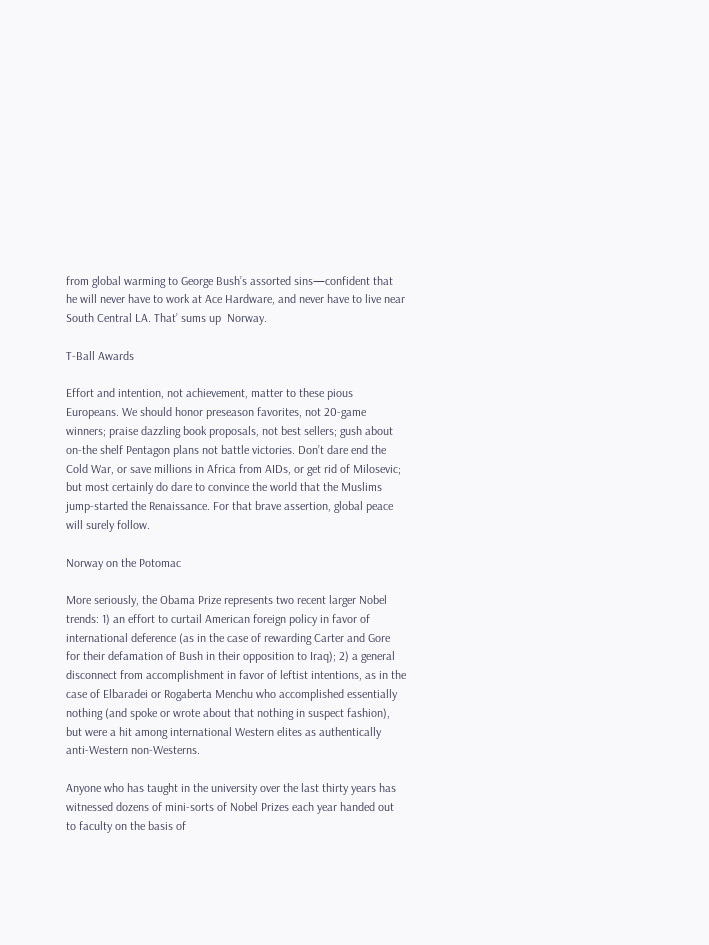from global warming to George Bush’s assorted sins—confident that he will never have to work at Ace Hardware, and never have to live near South Central LA. That’ sums up  Norway.

T-Ball Awards

Effort and intention, not achievement, matter to these pious Europeans. We should honor preseason favorites, not 20-game winners; praise dazzling book proposals, not best sellers; gush about on-the shelf Pentagon plans not battle victories. Don’t dare end the Cold War, or save millions in Africa from AIDs, or get rid of Milosevic; but most certainly do dare to convince the world that the Muslims jump-started the Renaissance. For that brave assertion, global peace will surely follow.

Norway on the Potomac

More seriously, the Obama Prize represents two recent larger Nobel trends: 1) an effort to curtail American foreign policy in favor of international deference (as in the case of rewarding Carter and Gore for their defamation of Bush in their opposition to Iraq); 2) a general disconnect from accomplishment in favor of leftist intentions, as in the case of Elbaradei or Rogaberta Menchu who accomplished essentially nothing (and spoke or wrote about that nothing in suspect fashion), but were a hit among international Western elites as authentically anti-Western non-Westerns.

Anyone who has taught in the university over the last thirty years has witnessed dozens of mini-sorts of Nobel Prizes each year handed out to faculty on the basis of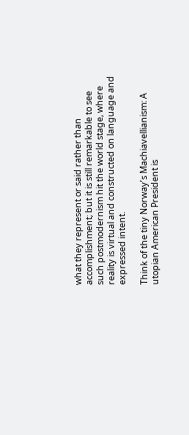what they represent or said rather than accomplishment; but it is still remarkable to see such postmodernism hit the world stage, where reality is virtual and constructed on language and expressed intent.

Think of the tiny Norway’s Machiavellianism: A utopian American President is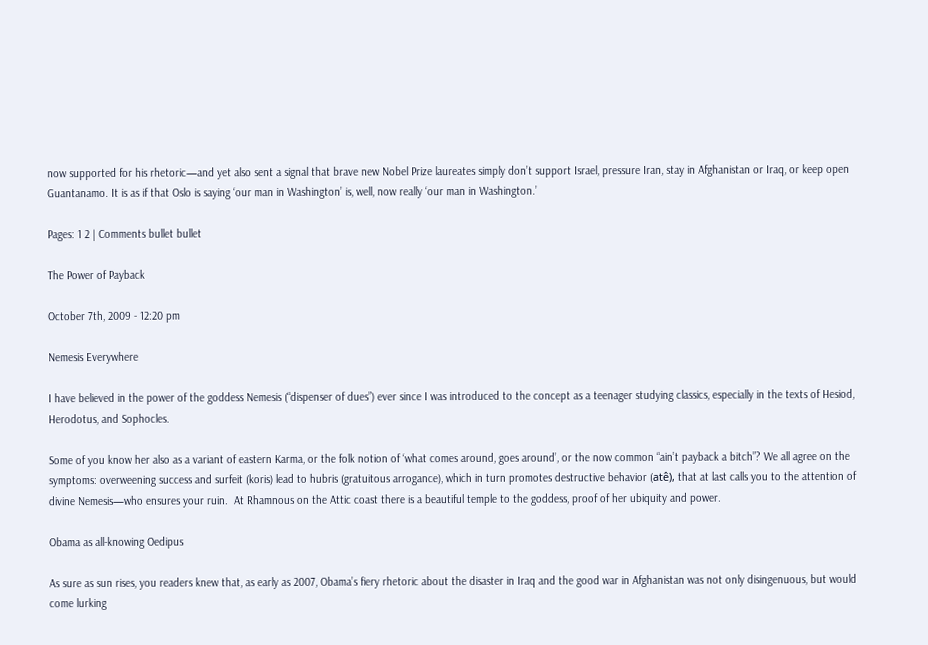now supported for his rhetoric—and yet also sent a signal that brave new Nobel Prize laureates simply don’t support Israel, pressure Iran, stay in Afghanistan or Iraq, or keep open Guantanamo. It is as if that Oslo is saying ‘our man in Washington’ is, well, now really ‘our man in Washington.’

Pages: 1 2 | Comments bullet bullet

The Power of Payback

October 7th, 2009 - 12:20 pm

Nemesis Everywhere

I have believed in the power of the goddess Nemesis (“dispenser of dues”) ever since I was introduced to the concept as a teenager studying classics, especially in the texts of Hesiod, Herodotus, and Sophocles.

Some of you know her also as a variant of eastern Karma, or the folk notion of ‘what comes around, goes around’, or the now common “ain’t payback a bitch”? We all agree on the symptoms: overweening success and surfeit (koris) lead to hubris (gratuitous arrogance), which in turn promotes destructive behavior (atê), that at last calls you to the attention of divine Nemesis—who ensures your ruin.  At Rhamnous on the Attic coast there is a beautiful temple to the goddess, proof of her ubiquity and power.

Obama as all-knowing Oedipus

As sure as sun rises, you readers knew that, as early as 2007, Obama’s fiery rhetoric about the disaster in Iraq and the good war in Afghanistan was not only disingenuous, but would come lurking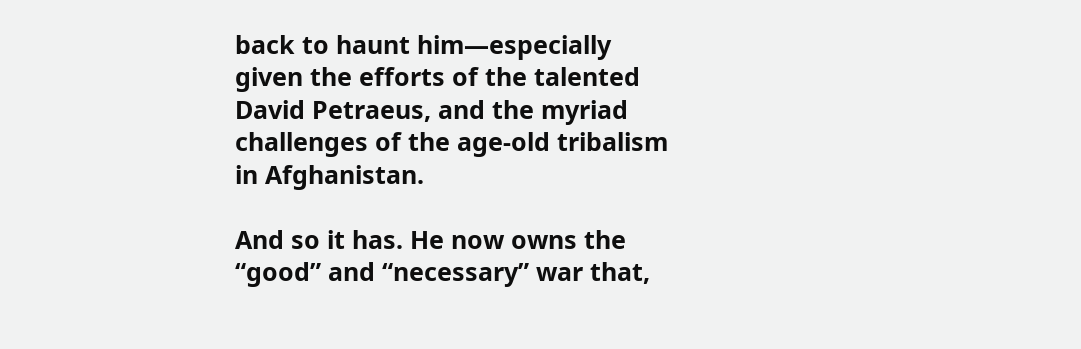back to haunt him—especially given the efforts of the talented David Petraeus, and the myriad challenges of the age-old tribalism in Afghanistan.

And so it has. He now owns the “good” and “necessary” war that,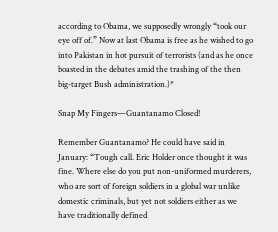according to Obama, we supposedly wrongly “took our eye off of.” Now at last Obama is free as he wished to go into Pakistan in hot pursuit of terrorists (and as he once boasted in the debates amid the trashing of the then big-target Bush administration.)*

Snap My Fingers—Guantanamo Closed!

Remember Guantanamo? He could have said in January: “Tough call. Eric Holder once thought it was fine. Where else do you put non-uniformed murderers, who are sort of foreign soldiers in a global war unlike domestic criminals, but yet not soldiers either as we have traditionally defined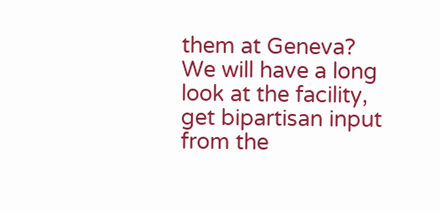them at Geneva?  We will have a long look at the facility, get bipartisan input from the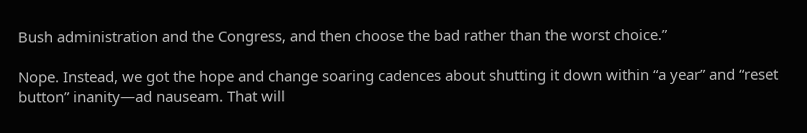Bush administration and the Congress, and then choose the bad rather than the worst choice.”

Nope. Instead, we got the hope and change soaring cadences about shutting it down within “a year” and “reset button” inanity—ad nauseam. That will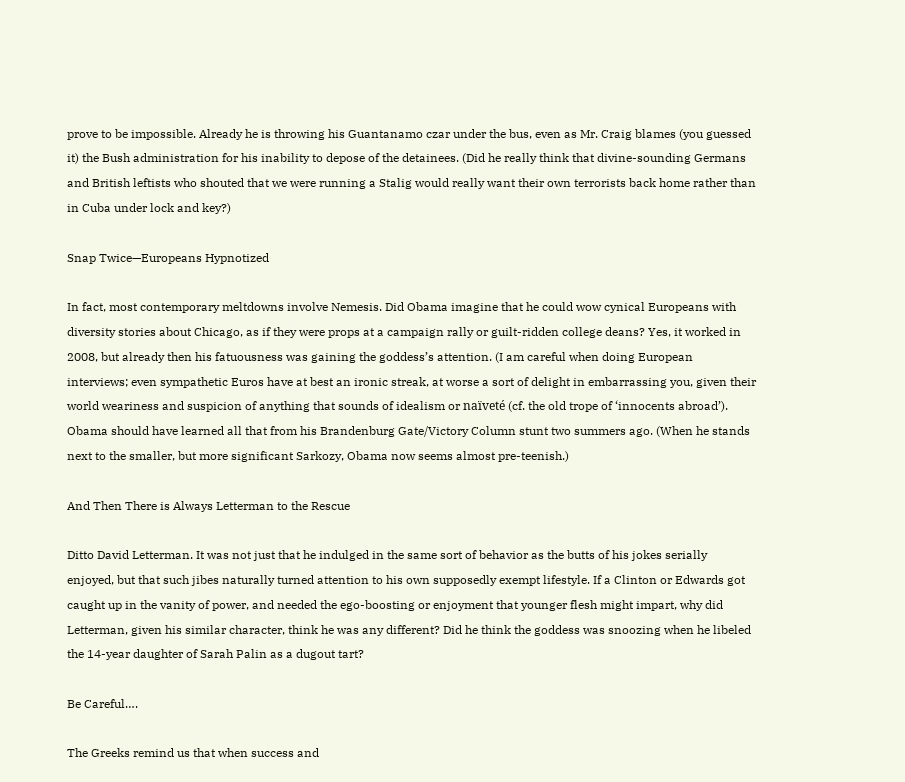prove to be impossible. Already he is throwing his Guantanamo czar under the bus, even as Mr. Craig blames (you guessed it) the Bush administration for his inability to depose of the detainees. (Did he really think that divine-sounding Germans and British leftists who shouted that we were running a Stalig would really want their own terrorists back home rather than in Cuba under lock and key?)

Snap Twice—Europeans Hypnotized

In fact, most contemporary meltdowns involve Nemesis. Did Obama imagine that he could wow cynical Europeans with diversity stories about Chicago, as if they were props at a campaign rally or guilt-ridden college deans? Yes, it worked in 2008, but already then his fatuousness was gaining the goddess’s attention. (I am careful when doing European interviews; even sympathetic Euros have at best an ironic streak, at worse a sort of delight in embarrassing you, given their world weariness and suspicion of anything that sounds of idealism or naïveté (cf. the old trope of ‘innocents abroad’). Obama should have learned all that from his Brandenburg Gate/Victory Column stunt two summers ago. (When he stands next to the smaller, but more significant Sarkozy, Obama now seems almost pre-teenish.)

And Then There is Always Letterman to the Rescue

Ditto David Letterman. It was not just that he indulged in the same sort of behavior as the butts of his jokes serially enjoyed, but that such jibes naturally turned attention to his own supposedly exempt lifestyle. If a Clinton or Edwards got caught up in the vanity of power, and needed the ego-boosting or enjoyment that younger flesh might impart, why did Letterman, given his similar character, think he was any different? Did he think the goddess was snoozing when he libeled the 14-year daughter of Sarah Palin as a dugout tart?

Be Careful….

The Greeks remind us that when success and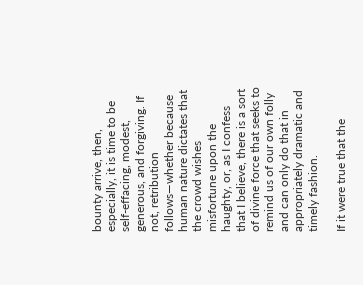bounty arrive, then, especially, it is time to be self-effacing, modest, generous, and forgiving. If not, retribution follows—whether because human nature dictates that the crowd wishes misfortune upon the haughty, or, as I confess that I believe, there is a sort of divine force that seeks to remind us of our own folly and can only do that in appropriately dramatic and timely fashion.

If it were true that the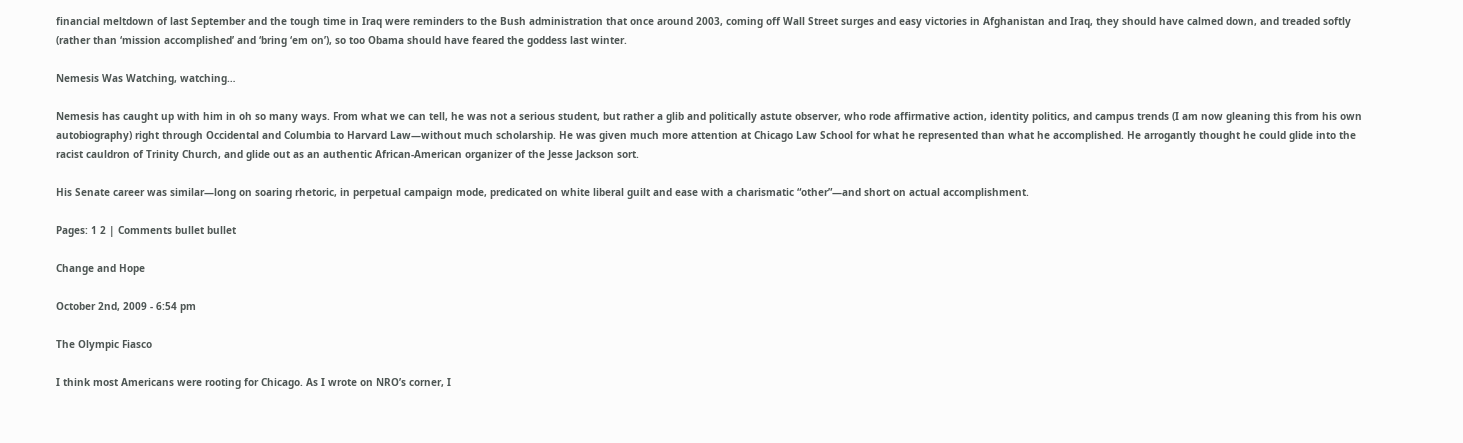financial meltdown of last September and the tough time in Iraq were reminders to the Bush administration that once around 2003, coming off Wall Street surges and easy victories in Afghanistan and Iraq, they should have calmed down, and treaded softly (rather than ‘mission accomplished’ and ‘bring ‘em on’), so too Obama should have feared the goddess last winter.

Nemesis Was Watching, watching…

Nemesis has caught up with him in oh so many ways. From what we can tell, he was not a serious student, but rather a glib and politically astute observer, who rode affirmative action, identity politics, and campus trends (I am now gleaning this from his own autobiography) right through Occidental and Columbia to Harvard Law—without much scholarship. He was given much more attention at Chicago Law School for what he represented than what he accomplished. He arrogantly thought he could glide into the racist cauldron of Trinity Church, and glide out as an authentic African-American organizer of the Jesse Jackson sort.

His Senate career was similar—long on soaring rhetoric, in perpetual campaign mode, predicated on white liberal guilt and ease with a charismatic “other”—and short on actual accomplishment.

Pages: 1 2 | Comments bullet bullet

Change and Hope

October 2nd, 2009 - 6:54 pm

The Olympic Fiasco

I think most Americans were rooting for Chicago. As I wrote on NRO’s corner, I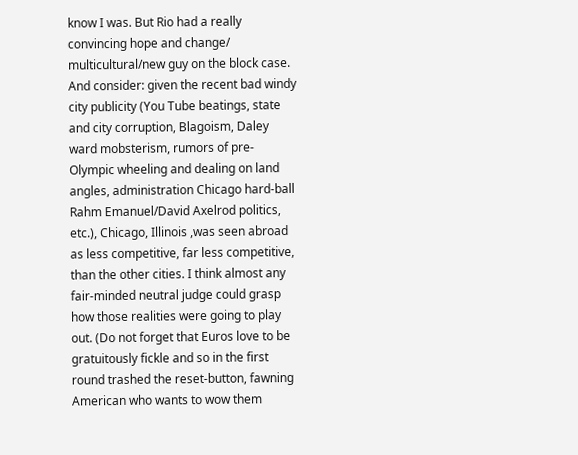know I was. But Rio had a really convincing hope and change/ multicultural/new guy on the block case. And consider: given the recent bad windy city publicity (You Tube beatings, state and city corruption, Blagoism, Daley ward mobsterism, rumors of pre-Olympic wheeling and dealing on land angles, administration Chicago hard-ball Rahm Emanuel/David Axelrod politics, etc.), Chicago, Illinois ,was seen abroad as less competitive, far less competitive, than the other cities. I think almost any fair-minded neutral judge could grasp how those realities were going to play out. (Do not forget that Euros love to be gratuitously fickle and so in the first round trashed the reset-button, fawning American who wants to wow them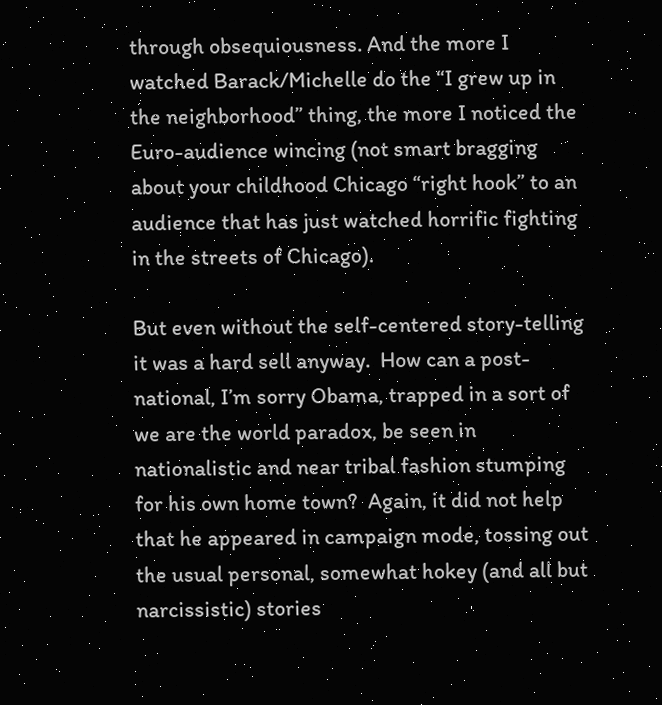through obsequiousness. And the more I watched Barack/Michelle do the “I grew up in the neighborhood” thing, the more I noticed the Euro-audience wincing (not smart bragging about your childhood Chicago “right hook” to an audience that has just watched horrific fighting in the streets of Chicago).

But even without the self-centered story-telling it was a hard sell anyway.  How can a post-national, I’m sorry Obama, trapped in a sort of we are the world paradox, be seen in nationalistic and near tribal fashion stumping for his own home town?  Again, it did not help that he appeared in campaign mode, tossing out the usual personal, somewhat hokey (and all but narcissistic) stories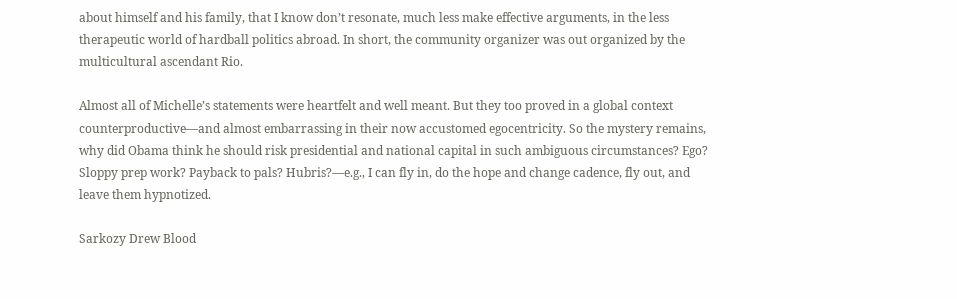about himself and his family, that I know don’t resonate, much less make effective arguments, in the less therapeutic world of hardball politics abroad. In short, the community organizer was out organized by the multicultural ascendant Rio.

Almost all of Michelle’s statements were heartfelt and well meant. But they too proved in a global context counterproductive—and almost embarrassing in their now accustomed egocentricity. So the mystery remains, why did Obama think he should risk presidential and national capital in such ambiguous circumstances? Ego? Sloppy prep work? Payback to pals? Hubris?—e.g., I can fly in, do the hope and change cadence, fly out, and leave them hypnotized.

Sarkozy Drew Blood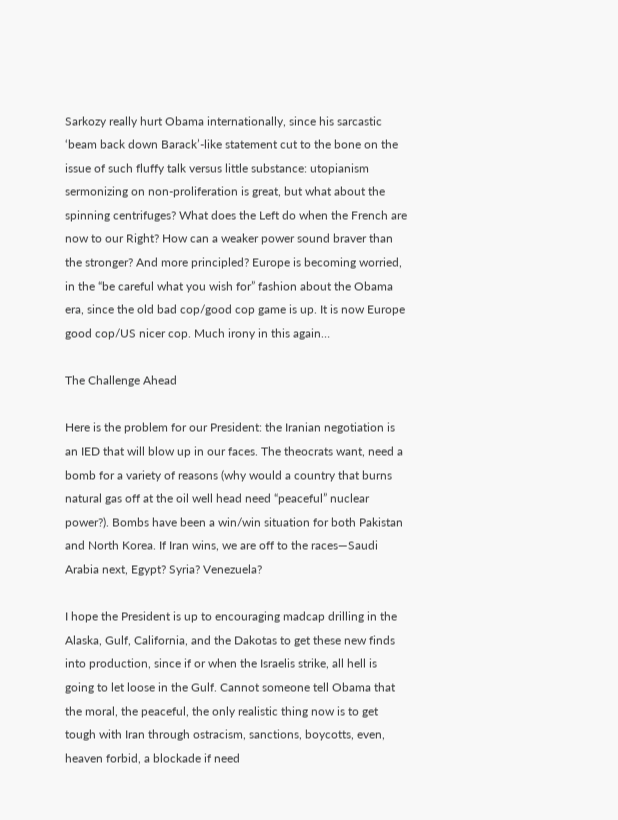Sarkozy really hurt Obama internationally, since his sarcastic ‘beam back down Barack’-like statement cut to the bone on the issue of such fluffy talk versus little substance: utopianism sermonizing on non-proliferation is great, but what about the spinning centrifuges? What does the Left do when the French are now to our Right? How can a weaker power sound braver than the stronger? And more principled? Europe is becoming worried, in the “be careful what you wish for” fashion about the Obama era, since the old bad cop/good cop game is up. It is now Europe good cop/US nicer cop. Much irony in this again…

The Challenge Ahead

Here is the problem for our President: the Iranian negotiation is an IED that will blow up in our faces. The theocrats want, need a bomb for a variety of reasons (why would a country that burns natural gas off at the oil well head need “peaceful” nuclear power?). Bombs have been a win/win situation for both Pakistan and North Korea. If Iran wins, we are off to the races—Saudi Arabia next, Egypt? Syria? Venezuela?

I hope the President is up to encouraging madcap drilling in the Alaska, Gulf, California, and the Dakotas to get these new finds into production, since if or when the Israelis strike, all hell is going to let loose in the Gulf. Cannot someone tell Obama that the moral, the peaceful, the only realistic thing now is to get tough with Iran through ostracism, sanctions, boycotts, even, heaven forbid, a blockade if need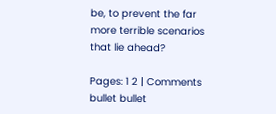be, to prevent the far more terrible scenarios that lie ahead?

Pages: 1 2 | Comments bullet bullet